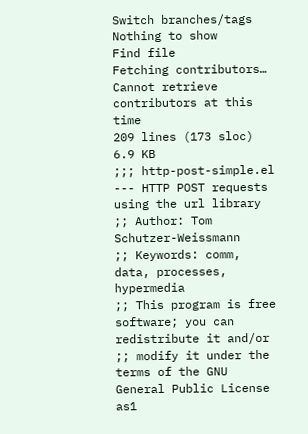Switch branches/tags
Nothing to show
Find file
Fetching contributors…
Cannot retrieve contributors at this time
209 lines (173 sloc) 6.9 KB
;;; http-post-simple.el --- HTTP POST requests using the url library
;; Author: Tom Schutzer-Weissmann
;; Keywords: comm, data, processes, hypermedia
;; This program is free software; you can redistribute it and/or
;; modify it under the terms of the GNU General Public License as1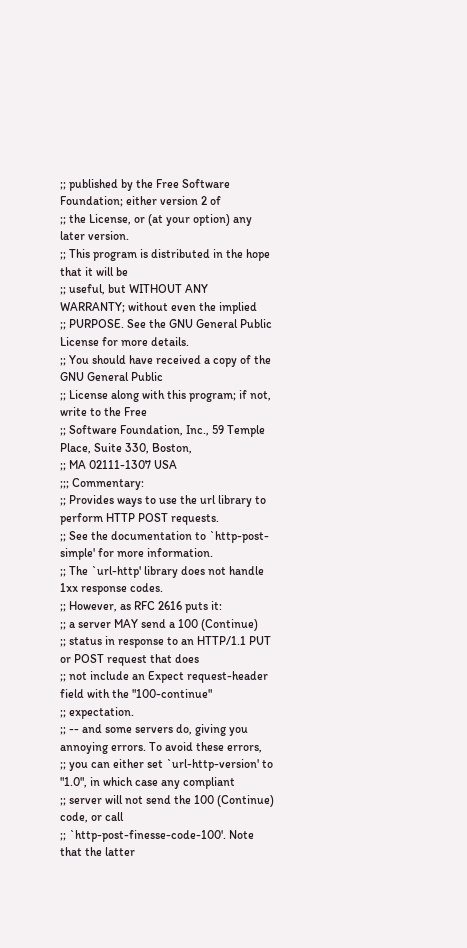;; published by the Free Software Foundation; either version 2 of
;; the License, or (at your option) any later version.
;; This program is distributed in the hope that it will be
;; useful, but WITHOUT ANY WARRANTY; without even the implied
;; PURPOSE. See the GNU General Public License for more details.
;; You should have received a copy of the GNU General Public
;; License along with this program; if not, write to the Free
;; Software Foundation, Inc., 59 Temple Place, Suite 330, Boston,
;; MA 02111-1307 USA
;;; Commentary:
;; Provides ways to use the url library to perform HTTP POST requests.
;; See the documentation to `http-post-simple' for more information.
;; The `url-http' library does not handle 1xx response codes.
;; However, as RFC 2616 puts it:
;; a server MAY send a 100 (Continue)
;; status in response to an HTTP/1.1 PUT or POST request that does
;; not include an Expect request-header field with the "100-continue"
;; expectation.
;; -- and some servers do, giving you annoying errors. To avoid these errors,
;; you can either set `url-http-version' to "1.0", in which case any compliant
;; server will not send the 100 (Continue) code, or call
;; `http-post-finesse-code-100'. Note that the latter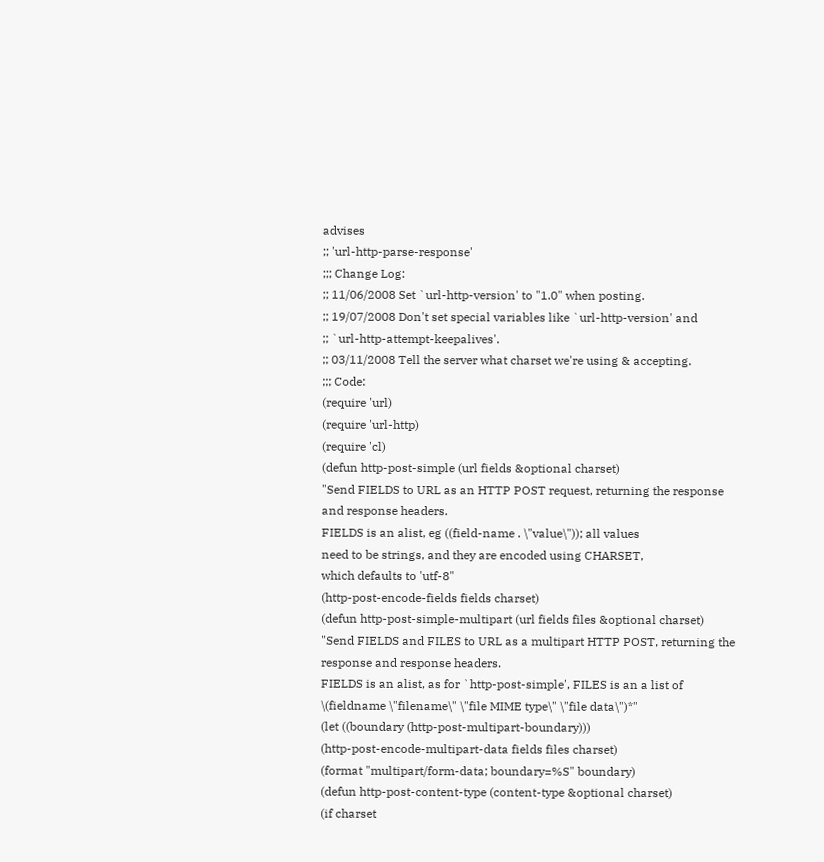advises
;; 'url-http-parse-response'
;;; Change Log:
;; 11/06/2008 Set `url-http-version' to "1.0" when posting.
;; 19/07/2008 Don't set special variables like `url-http-version' and
;; `url-http-attempt-keepalives'.
;; 03/11/2008 Tell the server what charset we're using & accepting.
;;; Code:
(require 'url)
(require 'url-http)
(require 'cl)
(defun http-post-simple (url fields &optional charset)
"Send FIELDS to URL as an HTTP POST request, returning the response
and response headers.
FIELDS is an alist, eg ((field-name . \"value\")); all values
need to be strings, and they are encoded using CHARSET,
which defaults to 'utf-8"
(http-post-encode-fields fields charset)
(defun http-post-simple-multipart (url fields files &optional charset)
"Send FIELDS and FILES to URL as a multipart HTTP POST, returning the
response and response headers.
FIELDS is an alist, as for `http-post-simple', FILES is an a list of
\(fieldname \"filename\" \"file MIME type\" \"file data\")*"
(let ((boundary (http-post-multipart-boundary)))
(http-post-encode-multipart-data fields files charset)
(format "multipart/form-data; boundary=%S" boundary)
(defun http-post-content-type (content-type &optional charset)
(if charset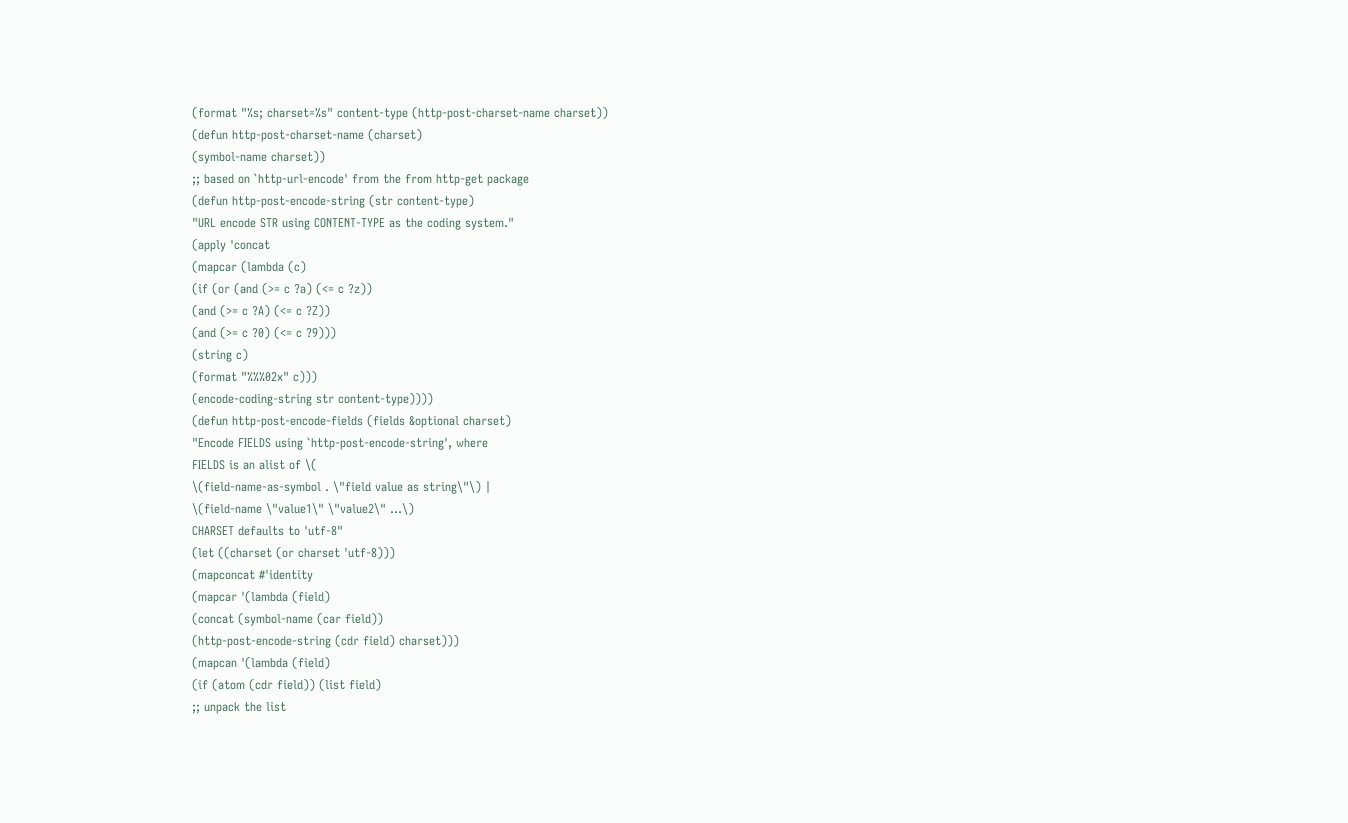(format "%s; charset=%s" content-type (http-post-charset-name charset))
(defun http-post-charset-name (charset)
(symbol-name charset))
;; based on `http-url-encode' from the from http-get package
(defun http-post-encode-string (str content-type)
"URL encode STR using CONTENT-TYPE as the coding system."
(apply 'concat
(mapcar (lambda (c)
(if (or (and (>= c ?a) (<= c ?z))
(and (>= c ?A) (<= c ?Z))
(and (>= c ?0) (<= c ?9)))
(string c)
(format "%%%02x" c)))
(encode-coding-string str content-type))))
(defun http-post-encode-fields (fields &optional charset)
"Encode FIELDS using `http-post-encode-string', where
FIELDS is an alist of \(
\(field-name-as-symbol . \"field value as string\"\) |
\(field-name \"value1\" \"value2\" ...\)
CHARSET defaults to 'utf-8"
(let ((charset (or charset 'utf-8)))
(mapconcat #'identity
(mapcar '(lambda (field)
(concat (symbol-name (car field))
(http-post-encode-string (cdr field) charset)))
(mapcan '(lambda (field)
(if (atom (cdr field)) (list field)
;; unpack the list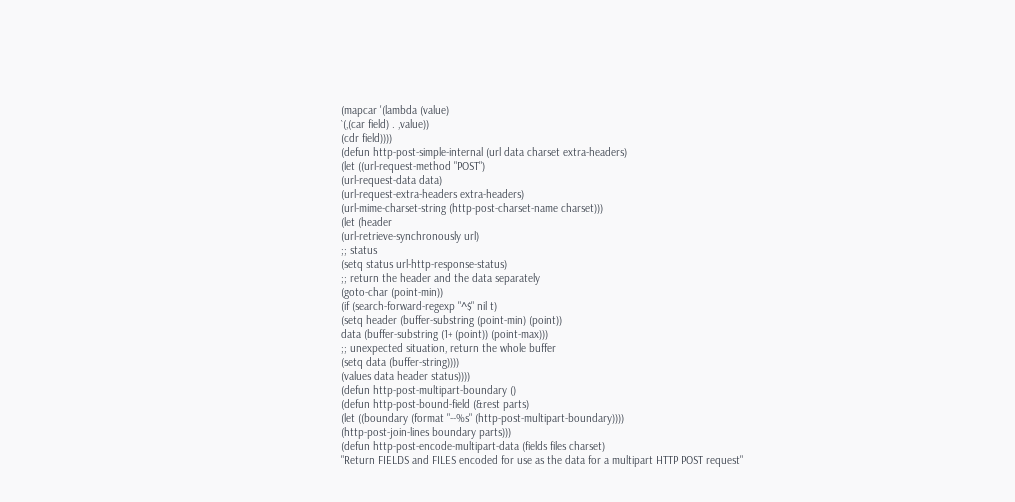(mapcar '(lambda (value)
`(,(car field) . ,value))
(cdr field))))
(defun http-post-simple-internal (url data charset extra-headers)
(let ((url-request-method "POST")
(url-request-data data)
(url-request-extra-headers extra-headers)
(url-mime-charset-string (http-post-charset-name charset)))
(let (header
(url-retrieve-synchronously url)
;; status
(setq status url-http-response-status)
;; return the header and the data separately
(goto-char (point-min))
(if (search-forward-regexp "^$" nil t)
(setq header (buffer-substring (point-min) (point))
data (buffer-substring (1+ (point)) (point-max)))
;; unexpected situation, return the whole buffer
(setq data (buffer-string))))
(values data header status))))
(defun http-post-multipart-boundary ()
(defun http-post-bound-field (&rest parts)
(let ((boundary (format "--%s" (http-post-multipart-boundary))))
(http-post-join-lines boundary parts)))
(defun http-post-encode-multipart-data (fields files charset)
"Return FIELDS and FILES encoded for use as the data for a multipart HTTP POST request"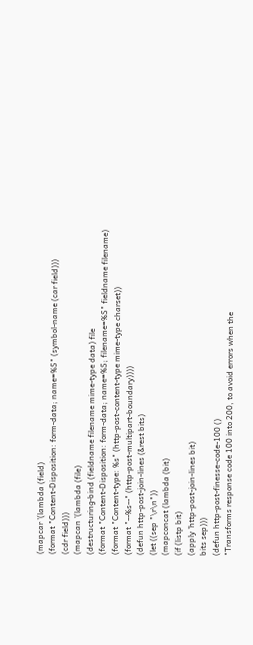(mapcar '(lambda (field)
(format "Content-Disposition: form-data; name=%S" (symbol-name (car field)))
(cdr field)))
(mapcan '(lambda (file)
(destructuring-bind (fieldname filename mime-type data) file
(format "Content-Disposition: form-data; name=%S; filename=%S" fieldname filename)
(format "Content-type: %s" (http-post-content-type mime-type charset))
(format "--%s--" (http-post-multipart-boundary))))
(defun http-post-join-lines (&rest bits)
(let ((sep "\r\n"))
(mapconcat (lambda (bit)
(if (listp bit)
(apply 'http-post-join-lines bit)
bits sep)))
(defun http-post-finesse-code-100 ()
"Transforms response code 100 into 200, to avoid errors when the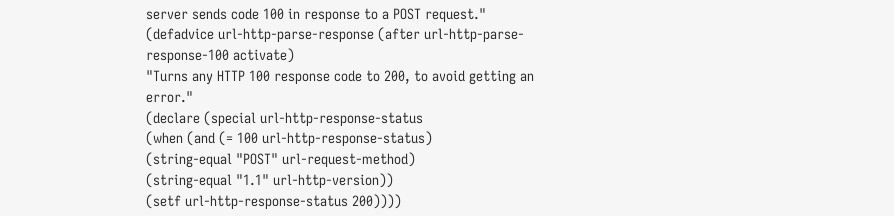server sends code 100 in response to a POST request."
(defadvice url-http-parse-response (after url-http-parse-response-100 activate)
"Turns any HTTP 100 response code to 200, to avoid getting an error."
(declare (special url-http-response-status
(when (and (= 100 url-http-response-status)
(string-equal "POST" url-request-method)
(string-equal "1.1" url-http-version))
(setf url-http-response-status 200))))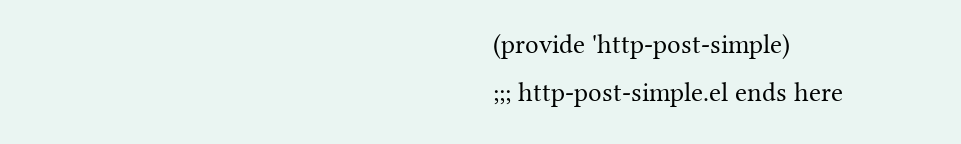(provide 'http-post-simple)
;;; http-post-simple.el ends here